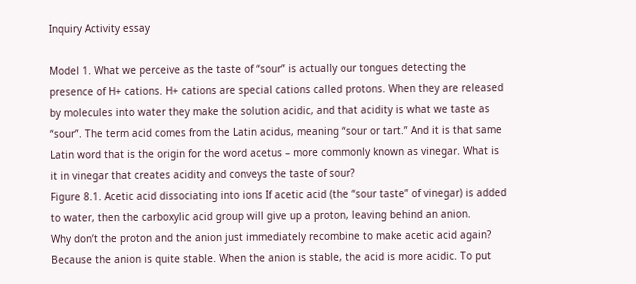Inquiry Activity essay

Model 1. What we perceive as the taste of “sour” is actually our tongues detecting the presence of H+ cations. H+ cations are special cations called protons. When they are released by molecules into water they make the solution acidic, and that acidity is what we taste as “sour”. The term acid comes from the Latin acidus, meaning “sour or tart.” And it is that same Latin word that is the origin for the word acetus – more commonly known as vinegar. What is it in vinegar that creates acidity and conveys the taste of sour?
Figure 8.1. Acetic acid dissociating into ions If acetic acid (the “sour taste” of vinegar) is added to water, then the carboxylic acid group will give up a proton, leaving behind an anion.
Why don’t the proton and the anion just immediately recombine to make acetic acid again? Because the anion is quite stable. When the anion is stable, the acid is more acidic. To put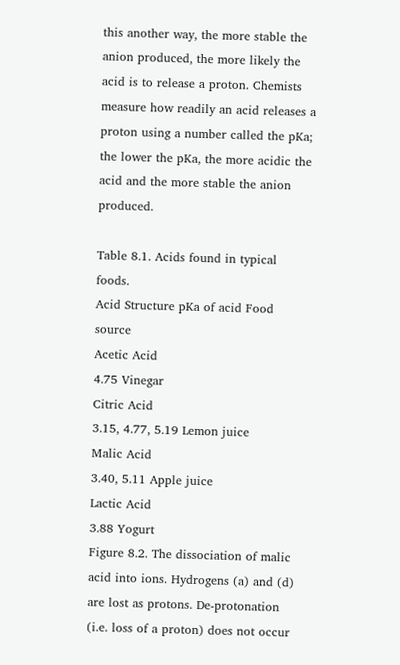this another way, the more stable the anion produced, the more likely the acid is to release a proton. Chemists measure how readily an acid releases a proton using a number called the pKa; the lower the pKa, the more acidic the acid and the more stable the anion produced.

Table 8.1. Acids found in typical foods.
Acid Structure pKa of acid Food source
Acetic Acid
4.75 Vinegar
Citric Acid
3.15, 4.77, 5.19 Lemon juice
Malic Acid
3.40, 5.11 Apple juice
Lactic Acid
3.88 Yogurt
Figure 8.2. The dissociation of malic acid into ions. Hydrogens (a) and (d) are lost as protons. De-protonation (i.e. loss of a proton) does not occur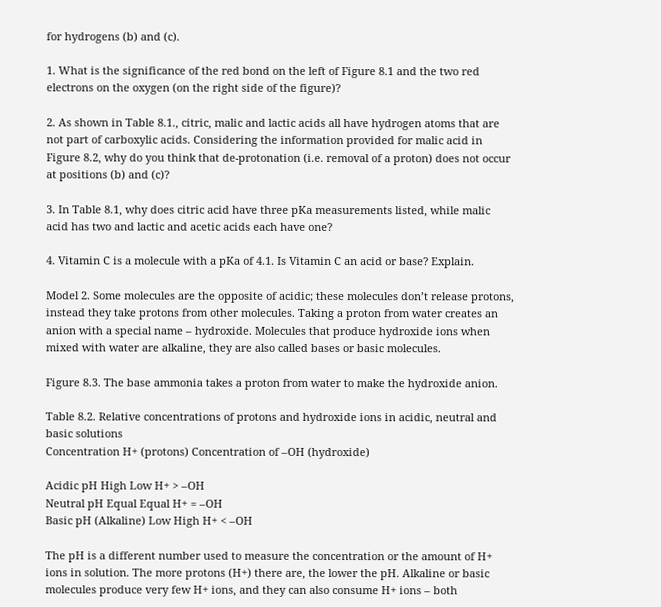for hydrogens (b) and (c).

1. What is the significance of the red bond on the left of Figure 8.1 and the two red electrons on the oxygen (on the right side of the figure)?

2. As shown in Table 8.1., citric, malic and lactic acids all have hydrogen atoms that are not part of carboxylic acids. Considering the information provided for malic acid in Figure 8.2, why do you think that de-protonation (i.e. removal of a proton) does not occur at positions (b) and (c)?

3. In Table 8.1, why does citric acid have three pKa measurements listed, while malic acid has two and lactic and acetic acids each have one?

4. Vitamin C is a molecule with a pKa of 4.1. Is Vitamin C an acid or base? Explain.

Model 2. Some molecules are the opposite of acidic; these molecules don’t release protons, instead they take protons from other molecules. Taking a proton from water creates an anion with a special name – hydroxide. Molecules that produce hydroxide ions when mixed with water are alkaline, they are also called bases or basic molecules.

Figure 8.3. The base ammonia takes a proton from water to make the hydroxide anion.

Table 8.2. Relative concentrations of protons and hydroxide ions in acidic, neutral and basic solutions
Concentration H+ (protons) Concentration of –OH (hydroxide)

Acidic pH High Low H+ > –OH
Neutral pH Equal Equal H+ = –OH
Basic pH (Alkaline) Low High H+ < –OH

The pH is a different number used to measure the concentration or the amount of H+ ions in solution. The more protons (H+) there are, the lower the pH. Alkaline or basic molecules produce very few H+ ions, and they can also consume H+ ions – both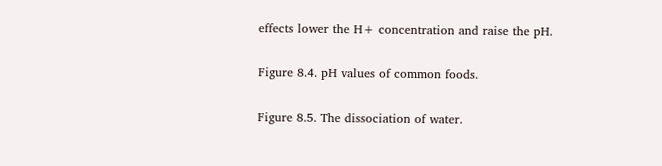effects lower the H+ concentration and raise the pH.

Figure 8.4. pH values of common foods.

Figure 8.5. The dissociation of water.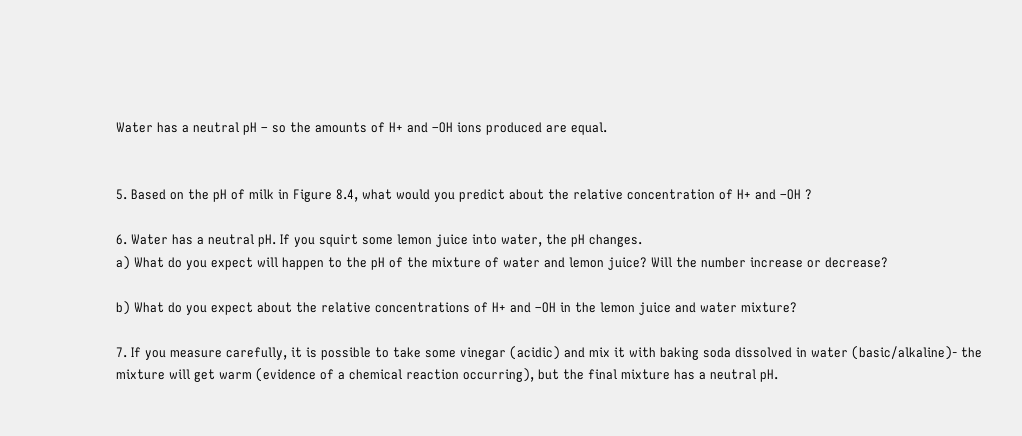Water has a neutral pH – so the amounts of H+ and –OH ions produced are equal.


5. Based on the pH of milk in Figure 8.4, what would you predict about the relative concentration of H+ and –OH ?

6. Water has a neutral pH. If you squirt some lemon juice into water, the pH changes.
a) What do you expect will happen to the pH of the mixture of water and lemon juice? Will the number increase or decrease?

b) What do you expect about the relative concentrations of H+ and –OH in the lemon juice and water mixture?

7. If you measure carefully, it is possible to take some vinegar (acidic) and mix it with baking soda dissolved in water (basic/alkaline)- the mixture will get warm (evidence of a chemical reaction occurring), but the final mixture has a neutral pH.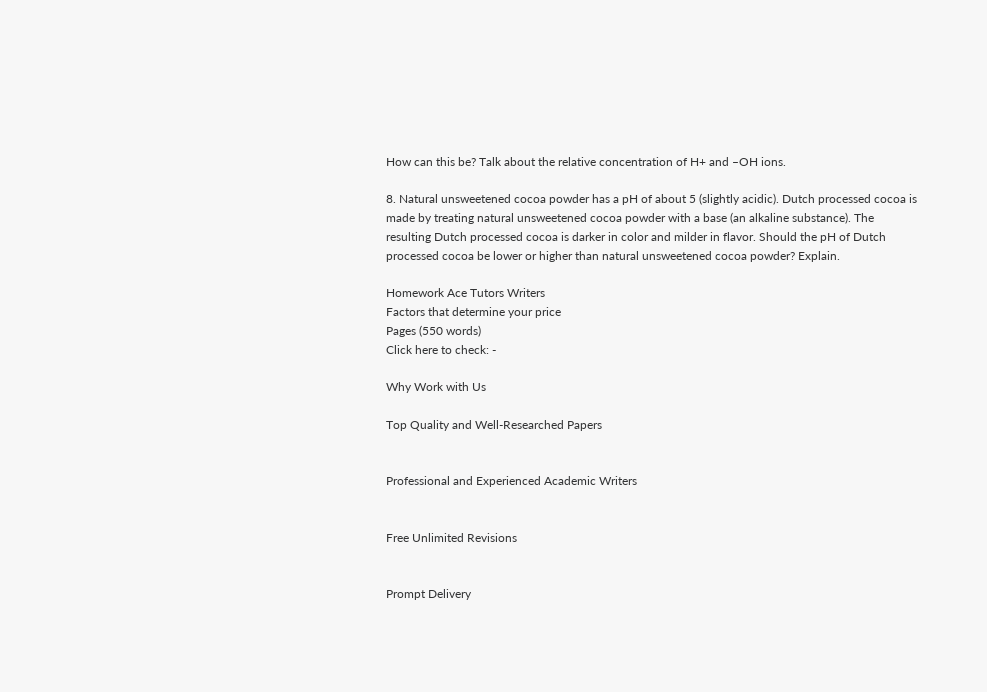How can this be? Talk about the relative concentration of H+ and –OH ions.

8. Natural unsweetened cocoa powder has a pH of about 5 (slightly acidic). Dutch processed cocoa is made by treating natural unsweetened cocoa powder with a base (an alkaline substance). The resulting Dutch processed cocoa is darker in color and milder in flavor. Should the pH of Dutch processed cocoa be lower or higher than natural unsweetened cocoa powder? Explain.

Homework Ace Tutors Writers
Factors that determine your price
Pages (550 words)
Click here to check: -

Why Work with Us

Top Quality and Well-Researched Papers


Professional and Experienced Academic Writers


Free Unlimited Revisions


Prompt Delivery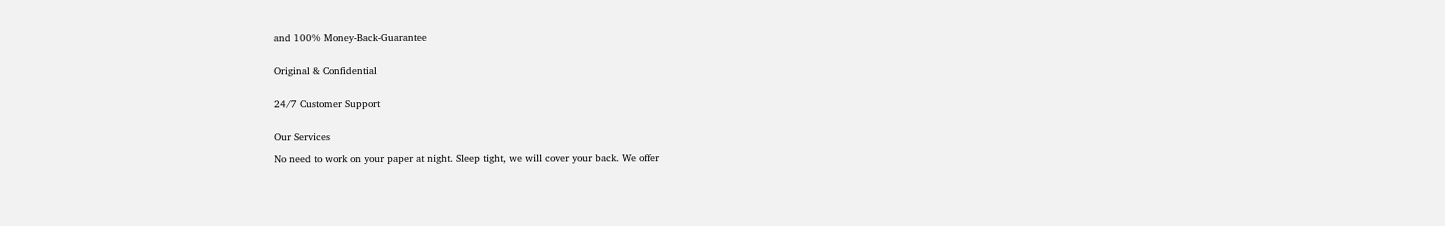and 100% Money-Back-Guarantee


Original & Confidential


24/7 Customer Support


Our Services

No need to work on your paper at night. Sleep tight, we will cover your back. We offer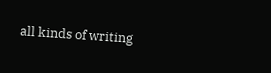all kinds of writing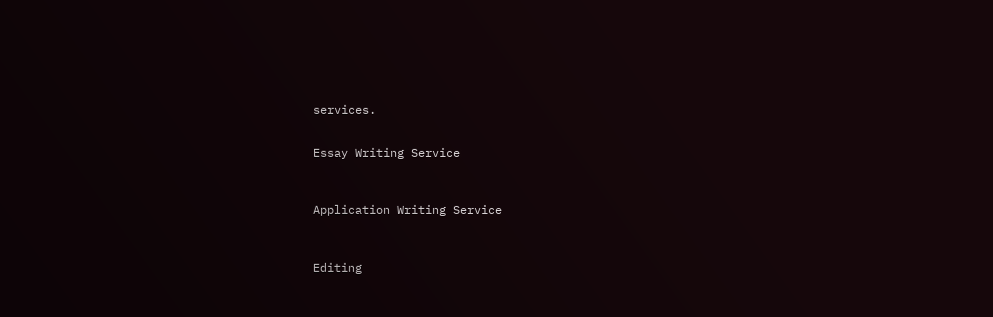services.


Essay Writing Service



Application Writing Service



Editing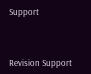Support



Revision Support